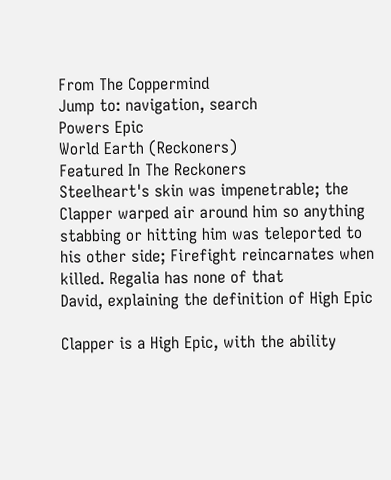From The Coppermind
Jump to: navigation, search
Powers Epic
World Earth (Reckoners)
Featured In The Reckoners
Steelheart's skin was impenetrable; the Clapper warped air around him so anything stabbing or hitting him was teleported to his other side; Firefight reincarnates when killed. Regalia has none of that
David, explaining the definition of High Epic

Clapper is a High Epic, with the ability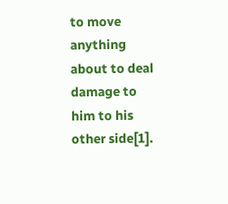to move anything about to deal damage to him to his other side[1].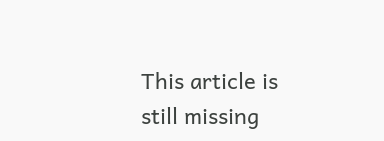This article is still missing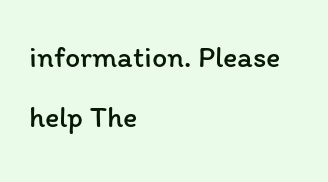information. Please help The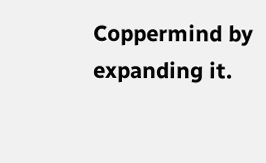Coppermind by expanding it.